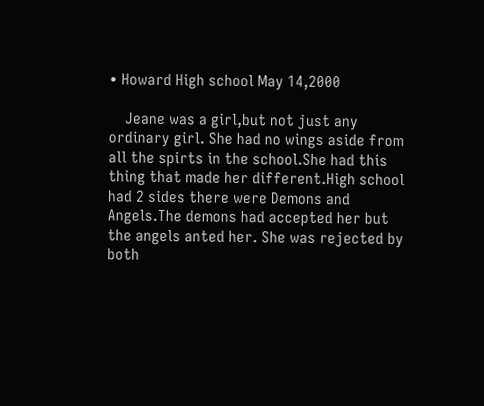• Howard High school May 14,2000

    Jeane was a girl,but not just any ordinary girl. She had no wings aside from all the spirts in the school.She had this thing that made her different.High school had 2 sides there were Demons and Angels.The demons had accepted her but the angels anted her. She was rejected by both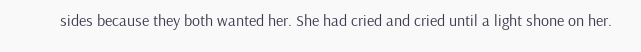sides because they both wanted her. She had cried and cried until a light shone on her.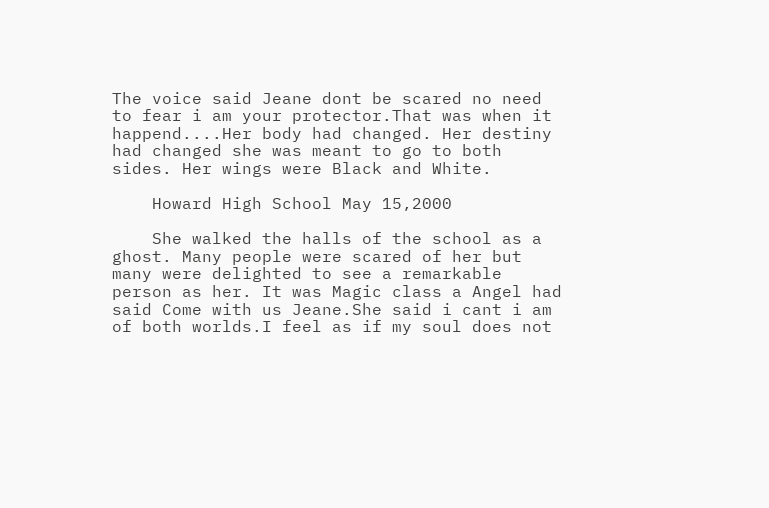The voice said Jeane dont be scared no need to fear i am your protector.That was when it happend....Her body had changed. Her destiny had changed she was meant to go to both sides. Her wings were Black and White.

    Howard High School May 15,2000

    She walked the halls of the school as a ghost. Many people were scared of her but many were delighted to see a remarkable person as her. It was Magic class a Angel had said Come with us Jeane.She said i cant i am of both worlds.I feel as if my soul does not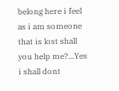belong here i feel as i am someone that is lost shall you help me?...Yes i shall dont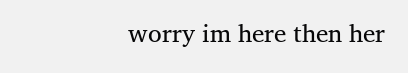worry im here then her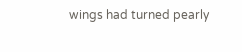wings had turned pearly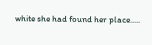white she had found her place.....